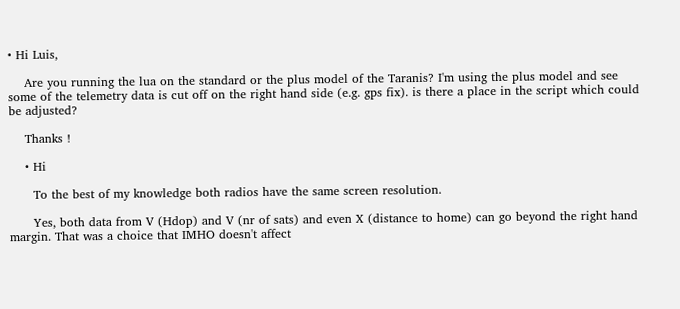• Hi Luis,

    Are you running the lua on the standard or the plus model of the Taranis? I'm using the plus model and see some of the telemetry data is cut off on the right hand side (e.g. gps fix). is there a place in the script which could be adjusted?

    Thanks !

    • Hi

      To the best of my knowledge both radios have the same screen resolution.

      Yes, both data from V (Hdop) and V (nr of sats) and even X (distance to home) can go beyond the right hand margin. That was a choice that IMHO doesn't affect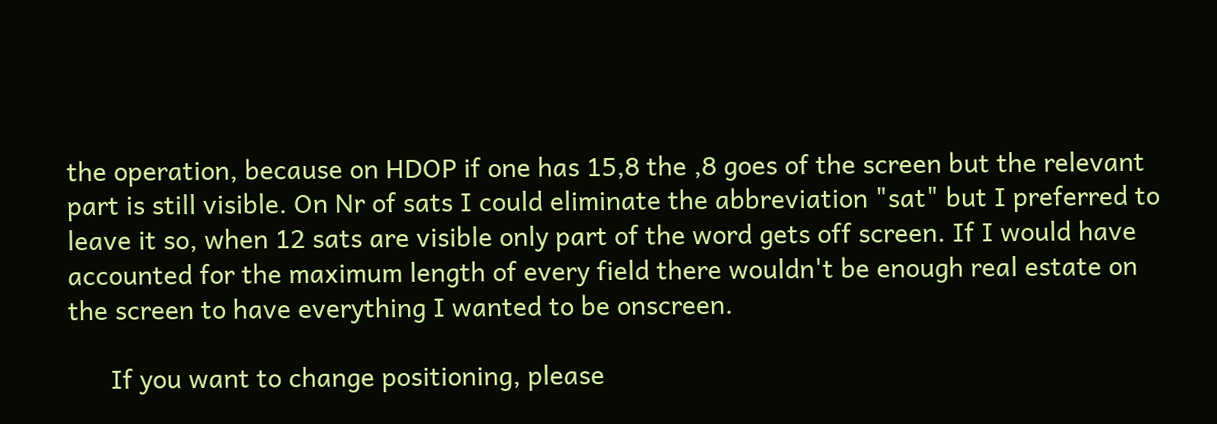the operation, because on HDOP if one has 15,8 the ,8 goes of the screen but the relevant part is still visible. On Nr of sats I could eliminate the abbreviation "sat" but I preferred to leave it so, when 12 sats are visible only part of the word gets off screen. If I would have accounted for the maximum length of every field there wouldn't be enough real estate on the screen to have everything I wanted to be onscreen.

      If you want to change positioning, please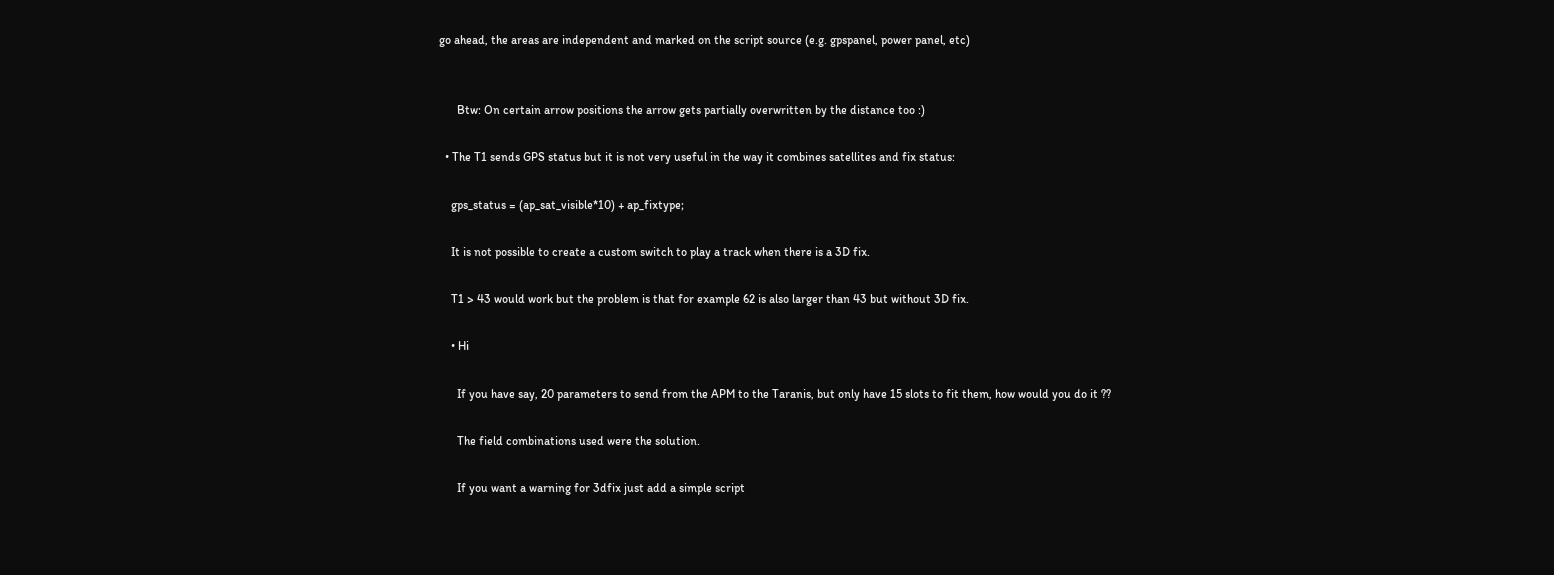go ahead, the areas are independent and marked on the script source (e.g. gpspanel, power panel, etc)


      Btw: On certain arrow positions the arrow gets partially overwritten by the distance too :)

  • The T1 sends GPS status but it is not very useful in the way it combines satellites and fix status:

    gps_status = (ap_sat_visible*10) + ap_fixtype;

    It is not possible to create a custom switch to play a track when there is a 3D fix.

    T1 > 43 would work but the problem is that for example 62 is also larger than 43 but without 3D fix.

    • Hi

      If you have say, 20 parameters to send from the APM to the Taranis, but only have 15 slots to fit them, how would you do it ??

      The field combinations used were the solution.

      If you want a warning for 3dfix just add a simple script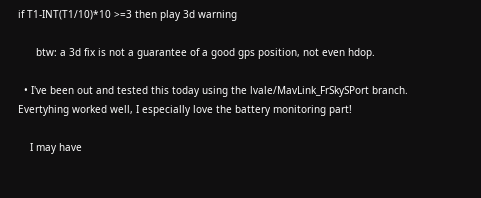if T1-INT(T1/10)*10 >=3 then play 3d warning

      btw: a 3d fix is not a guarantee of a good gps position, not even hdop.

  • I've been out and tested this today using the lvale/MavLink_FrSkySPort branch. Evertyhing worked well, I especially love the battery monitoring part!

    I may have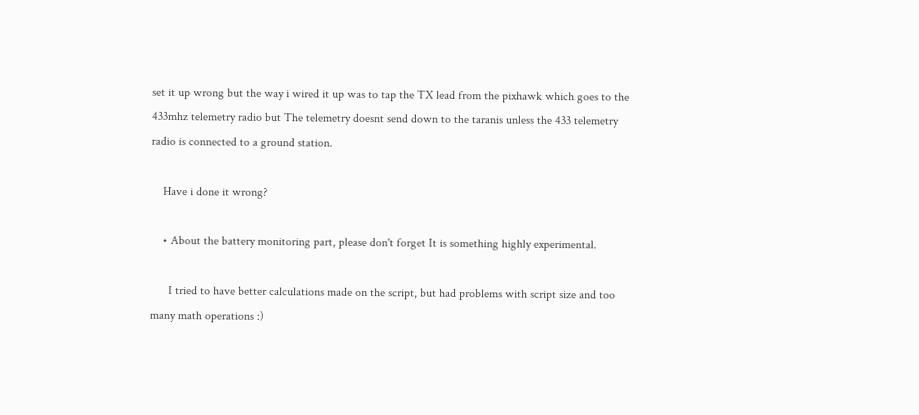set it up wrong but the way i wired it up was to tap the TX lead from the pixhawk which goes to the 433mhz telemetry radio but The telemetry doesnt send down to the taranis unless the 433 telemetry radio is connected to a ground station.

    Have i done it wrong?

    • About the battery monitoring part, please don't forget It is something highly experimental.

      I tried to have better calculations made on the script, but had problems with script size and too many math operations :)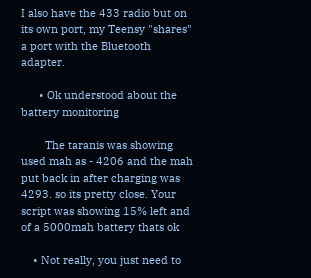I also have the 433 radio but on its own port, my Teensy "shares" a port with the Bluetooth adapter.

      • Ok understood about the battery monitoring

        The taranis was showing used mah as - 4206 and the mah put back in after charging was 4293. so its pretty close. Your script was showing 15% left and of a 5000mah battery thats ok

    • Not really, you just need to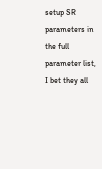setup SR parameters in the full parameter list, I bet they all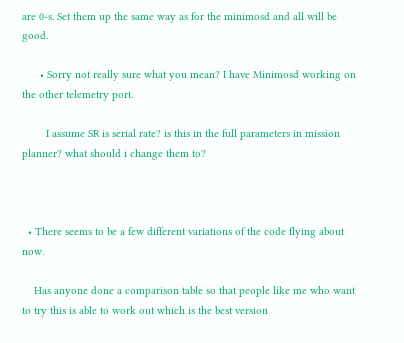are 0-s. Set them up the same way as for the minimosd and all will be good.

      • Sorry not really sure what you mean? I have Minimosd working on the other telemetry port.

        I assume SR is serial rate? is this in the full parameters in mission planner? what should i change them to?



  • There seems to be a few different variations of the code flying about now.

    Has anyone done a comparison table so that people like me who want to try this is able to work out which is the best version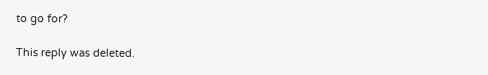to go for?

This reply was deleted.